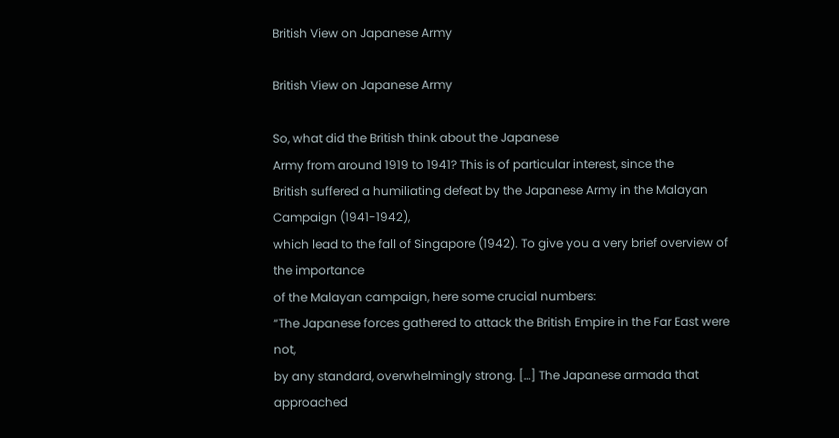British View on Japanese Army

British View on Japanese Army

So, what did the British think about the Japanese
Army from around 1919 to 1941? This is of particular interest, since the
British suffered a humiliating defeat by the Japanese Army in the Malayan Campaign (1941-1942),
which lead to the fall of Singapore (1942). To give you a very brief overview of the importance
of the Malayan campaign, here some crucial numbers:
“The Japanese forces gathered to attack the British Empire in the Far East were not,
by any standard, overwhelmingly strong. […] The Japanese armada that approached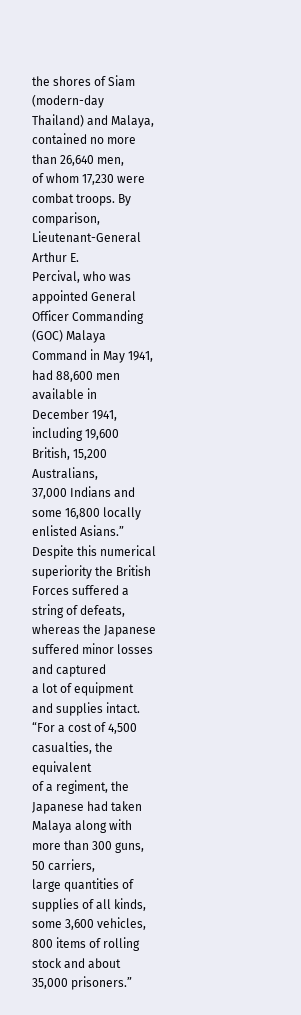the shores of Siam (modern-day Thailand) and Malaya, contained no more than 26,640 men,
of whom 17,230 were combat troops. By comparison, Lieutenant-General Arthur E.
Percival, who was appointed General Officer Commanding (GOC) Malaya Command in May 1941,
had 88,600 men available in December 1941, including 19,600 British, 15,200 Australians,
37,000 Indians and some 16,800 locally enlisted Asians.” Despite this numerical superiority the British
Forces suffered a string of defeats, whereas the Japanese suffered minor losses and captured
a lot of equipment and supplies intact. “For a cost of 4,500 casualties, the equivalent
of a regiment, the Japanese had taken Malaya along with more than 300 guns, 50 carriers,
large quantities of supplies of all kinds, some 3,600 vehicles, 800 items of rolling
stock and about 35,000 prisoners.”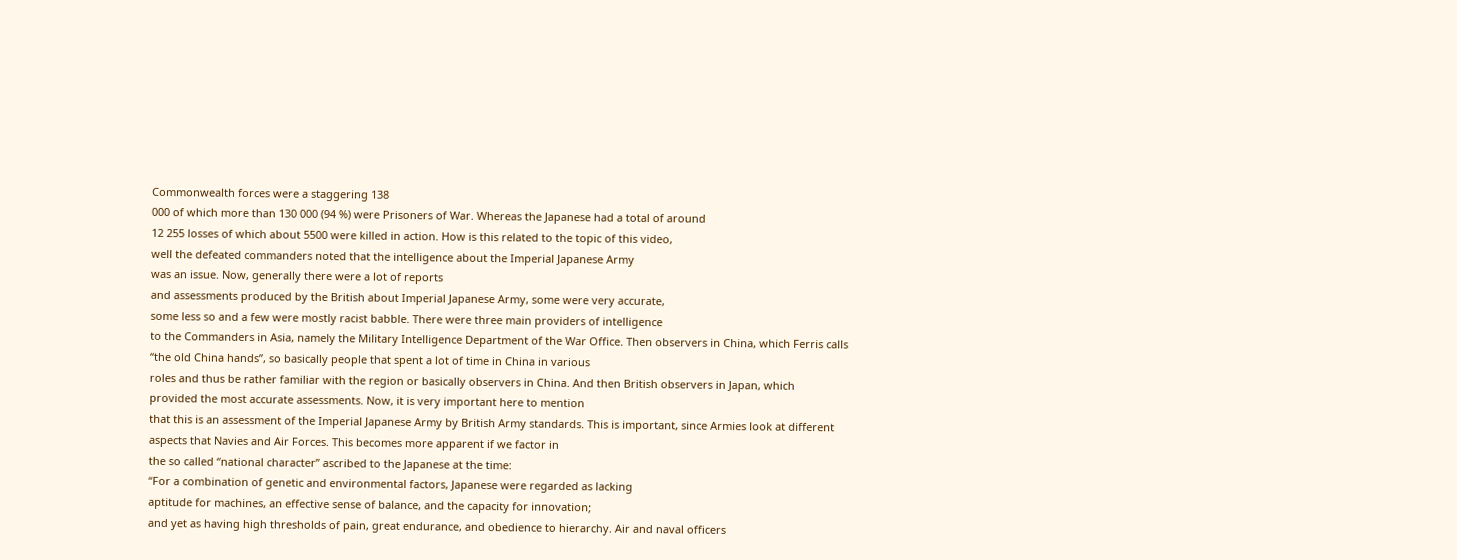Commonwealth forces were a staggering 138
000 of which more than 130 000 (94 %) were Prisoners of War. Whereas the Japanese had a total of around
12 255 losses of which about 5500 were killed in action. How is this related to the topic of this video,
well the defeated commanders noted that the intelligence about the Imperial Japanese Army
was an issue. Now, generally there were a lot of reports
and assessments produced by the British about Imperial Japanese Army, some were very accurate,
some less so and a few were mostly racist babble. There were three main providers of intelligence
to the Commanders in Asia, namely the Military Intelligence Department of the War Office. Then observers in China, which Ferris calls
“the old China hands”, so basically people that spent a lot of time in China in various
roles and thus be rather familiar with the region or basically observers in China. And then British observers in Japan, which
provided the most accurate assessments. Now, it is very important here to mention
that this is an assessment of the Imperial Japanese Army by British Army standards. This is important, since Armies look at different
aspects that Navies and Air Forces. This becomes more apparent if we factor in
the so called “national character” ascribed to the Japanese at the time:
“For a combination of genetic and environmental factors, Japanese were regarded as lacking
aptitude for machines, an effective sense of balance, and the capacity for innovation;
and yet as having high thresholds of pain, great endurance, and obedience to hierarchy. Air and naval officers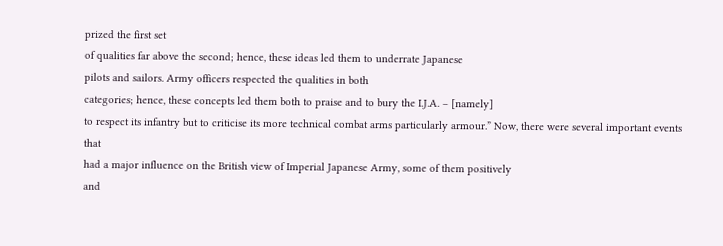prized the first set
of qualities far above the second; hence, these ideas led them to underrate Japanese
pilots and sailors. Army officers respected the qualities in both
categories; hence, these concepts led them both to praise and to bury the I.J.A. – [namely]
to respect its infantry but to criticise its more technical combat arms particularly armour.” Now, there were several important events that
had a major influence on the British view of Imperial Japanese Army, some of them positively
and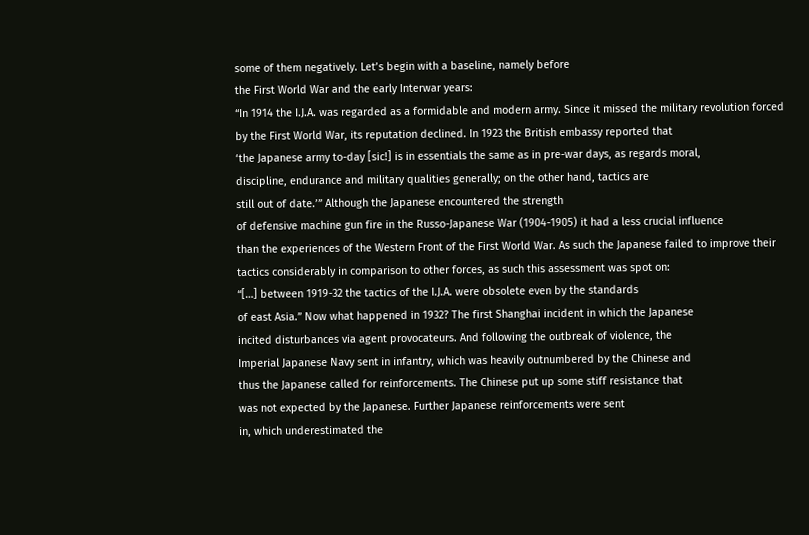some of them negatively. Let’s begin with a baseline, namely before
the First World War and the early Interwar years:
“In 1914 the I.J.A. was regarded as a formidable and modern army. Since it missed the military revolution forced
by the First World War, its reputation declined. In 1923 the British embassy reported that
‘the Japanese army to-day [sic!] is in essentials the same as in pre-war days, as regards moral,
discipline, endurance and military qualities generally; on the other hand, tactics are
still out of date.’” Although the Japanese encountered the strength
of defensive machine gun fire in the Russo-Japanese War (1904-1905) it had a less crucial influence
than the experiences of the Western Front of the First World War. As such the Japanese failed to improve their
tactics considerably in comparison to other forces, as such this assessment was spot on:
“[…] between 1919-32 the tactics of the I.J.A. were obsolete even by the standards
of east Asia.” Now what happened in 1932? The first Shanghai incident in which the Japanese
incited disturbances via agent provocateurs. And following the outbreak of violence, the
Imperial Japanese Navy sent in infantry, which was heavily outnumbered by the Chinese and
thus the Japanese called for reinforcements. The Chinese put up some stiff resistance that
was not expected by the Japanese. Further Japanese reinforcements were sent
in, which underestimated the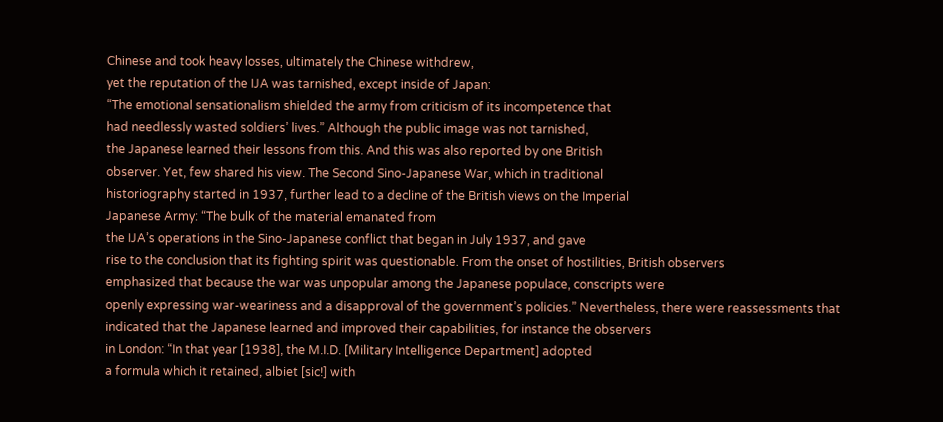Chinese and took heavy losses, ultimately the Chinese withdrew,
yet the reputation of the IJA was tarnished, except inside of Japan:
“The emotional sensationalism shielded the army from criticism of its incompetence that
had needlessly wasted soldiers’ lives.” Although the public image was not tarnished,
the Japanese learned their lessons from this. And this was also reported by one British
observer. Yet, few shared his view. The Second Sino-Japanese War, which in traditional
historiography started in 1937, further lead to a decline of the British views on the Imperial
Japanese Army: “The bulk of the material emanated from
the IJA’s operations in the Sino-Japanese conflict that began in July 1937, and gave
rise to the conclusion that its fighting spirit was questionable. From the onset of hostilities, British observers
emphasized that because the war was unpopular among the Japanese populace, conscripts were
openly expressing war-weariness and a disapproval of the government’s policies.” Nevertheless, there were reassessments that
indicated that the Japanese learned and improved their capabilities, for instance the observers
in London: “In that year [1938], the M.I.D. [Military Intelligence Department] adopted
a formula which it retained, albiet [sic!] with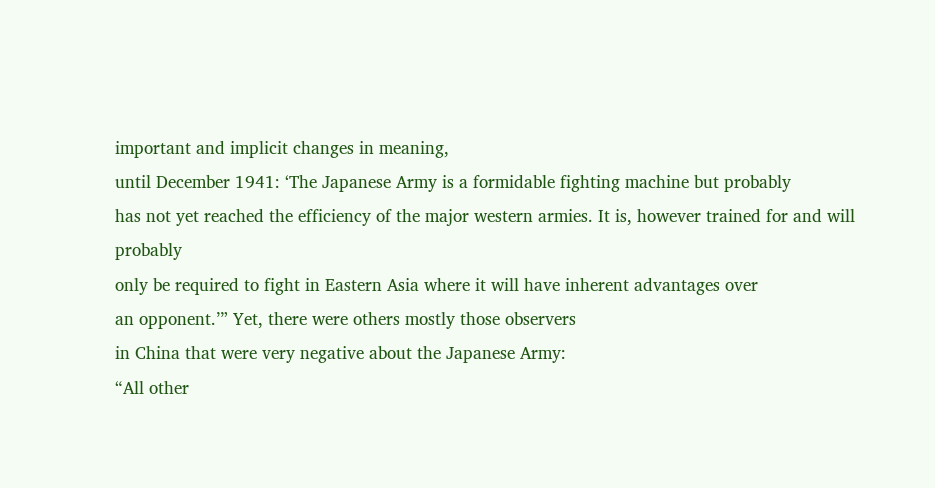important and implicit changes in meaning,
until December 1941: ‘The Japanese Army is a formidable fighting machine but probably
has not yet reached the efficiency of the major western armies. It is, however trained for and will probably
only be required to fight in Eastern Asia where it will have inherent advantages over
an opponent.’” Yet, there were others mostly those observers
in China that were very negative about the Japanese Army:
“All other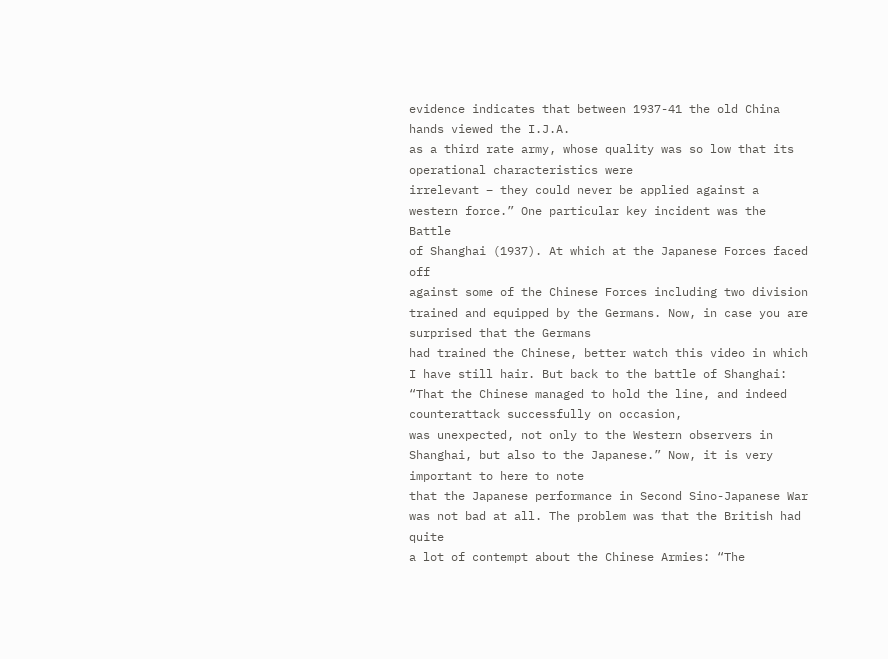evidence indicates that between 1937-41 the old China hands viewed the I.J.A.
as a third rate army, whose quality was so low that its operational characteristics were
irrelevant – they could never be applied against a western force.” One particular key incident was the Battle
of Shanghai (1937). At which at the Japanese Forces faced off
against some of the Chinese Forces including two division trained and equipped by the Germans. Now, in case you are surprised that the Germans
had trained the Chinese, better watch this video in which I have still hair. But back to the battle of Shanghai:
“That the Chinese managed to hold the line, and indeed counterattack successfully on occasion,
was unexpected, not only to the Western observers in Shanghai, but also to the Japanese.” Now, it is very important to here to note
that the Japanese performance in Second Sino-Japanese War was not bad at all. The problem was that the British had quite
a lot of contempt about the Chinese Armies: “The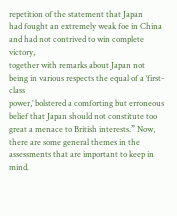repetition of the statement that Japan
had fought an extremely weak foe in China and had not contrived to win complete victory,
together with remarks about Japan not being in various respects the equal of a ‘first-class
power,’ bolstered a comforting but erroneous belief that Japan should not constitute too
great a menace to British interests.” Now, there are some general themes in the
assessments that are important to keep in mind.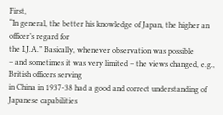First,
“In general, the better his knowledge of Japan, the higher an officer’s regard for
the I.J.A.” Basically, whenever observation was possible
– and sometimes it was very limited – the views changed, e.g., British officers serving
in China in 1937-38 had a good and correct understanding of Japanese capabilities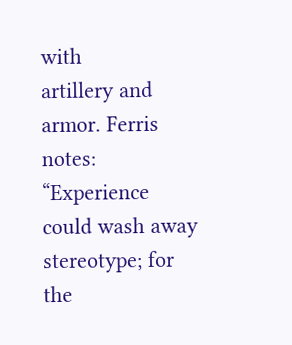with
artillery and armor. Ferris notes:
“Experience could wash away stereotype; for the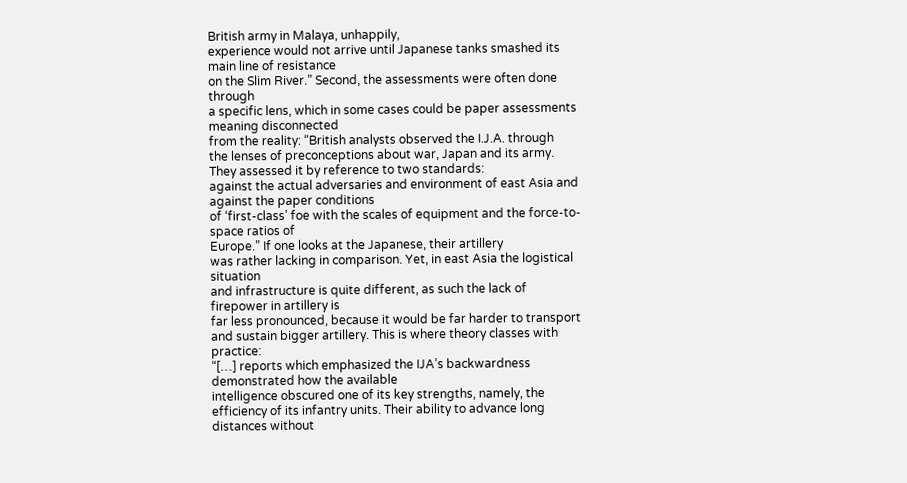British army in Malaya, unhappily,
experience would not arrive until Japanese tanks smashed its main line of resistance
on the Slim River.” Second, the assessments were often done through
a specific lens, which in some cases could be paper assessments meaning disconnected
from the reality: “British analysts observed the I.J.A. through
the lenses of preconceptions about war, Japan and its army. They assessed it by reference to two standards:
against the actual adversaries and environment of east Asia and against the paper conditions
of ‘first-class’ foe with the scales of equipment and the force-to-space ratios of
Europe.” If one looks at the Japanese, their artillery
was rather lacking in comparison. Yet, in east Asia the logistical situation
and infrastructure is quite different, as such the lack of firepower in artillery is
far less pronounced, because it would be far harder to transport and sustain bigger artillery. This is where theory classes with practice:
“[…] reports which emphasized the IJA’s backwardness demonstrated how the available
intelligence obscured one of its key strengths, namely, the efficiency of its infantry units. Their ability to advance long distances without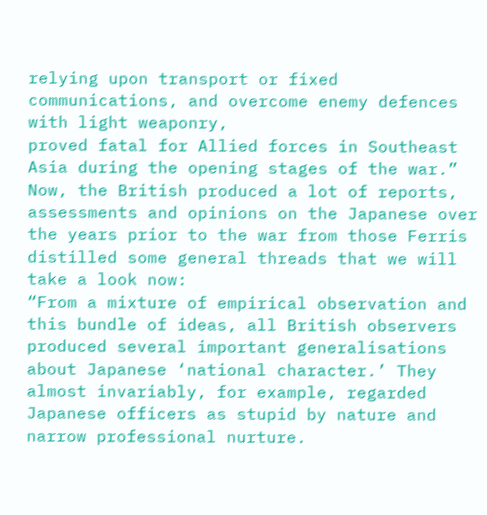relying upon transport or fixed communications, and overcome enemy defences with light weaponry,
proved fatal for Allied forces in Southeast Asia during the opening stages of the war.” Now, the British produced a lot of reports,
assessments and opinions on the Japanese over the years prior to the war from those Ferris
distilled some general threads that we will take a look now:
“From a mixture of empirical observation and this bundle of ideas, all British observers
produced several important generalisations about Japanese ‘national character.’ They almost invariably, for example, regarded
Japanese officers as stupid by nature and narrow professional nurture.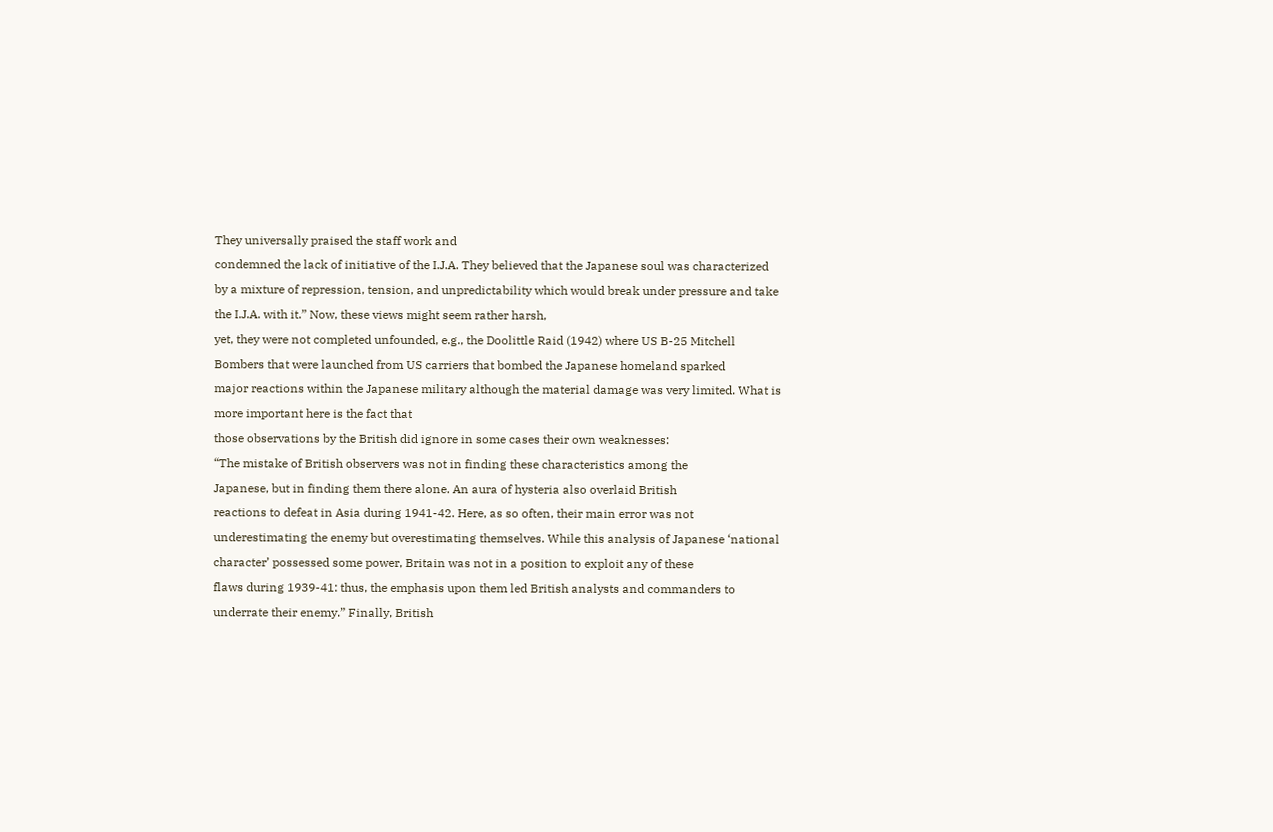They universally praised the staff work and
condemned the lack of initiative of the I.J.A. They believed that the Japanese soul was characterized
by a mixture of repression, tension, and unpredictability which would break under pressure and take
the I.J.A. with it.” Now, these views might seem rather harsh,
yet, they were not completed unfounded, e.g., the Doolittle Raid (1942) where US B-25 Mitchell
Bombers that were launched from US carriers that bombed the Japanese homeland sparked
major reactions within the Japanese military although the material damage was very limited. What is more important here is the fact that
those observations by the British did ignore in some cases their own weaknesses:
“The mistake of British observers was not in finding these characteristics among the
Japanese, but in finding them there alone. An aura of hysteria also overlaid British
reactions to defeat in Asia during 1941-42. Here, as so often, their main error was not
underestimating the enemy but overestimating themselves. While this analysis of Japanese ‘national
character’ possessed some power, Britain was not in a position to exploit any of these
flaws during 1939-41: thus, the emphasis upon them led British analysts and commanders to
underrate their enemy.” Finally, British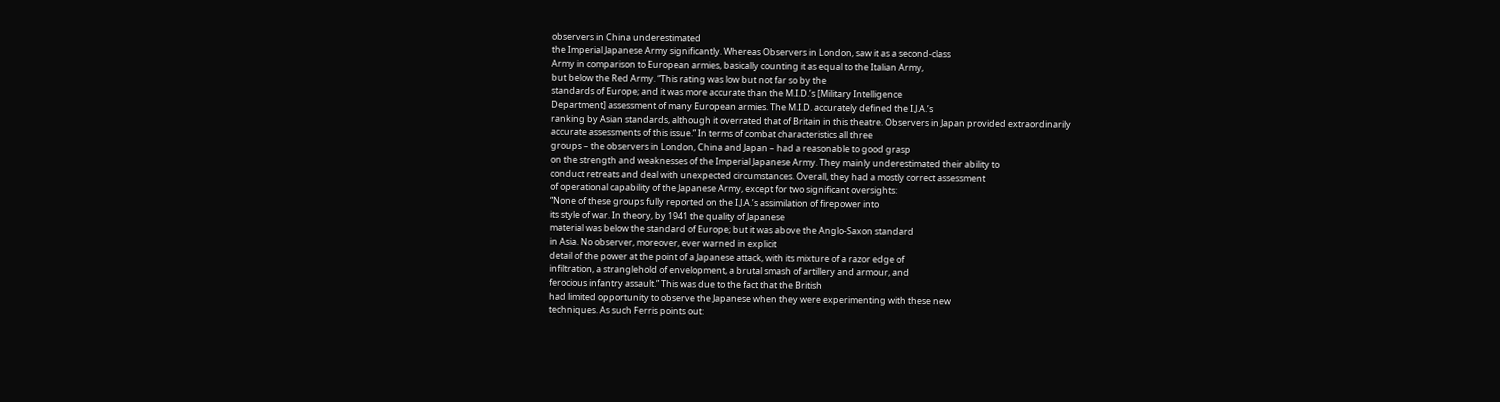observers in China underestimated
the Imperial Japanese Army significantly. Whereas Observers in London, saw it as a second-class
Army in comparison to European armies, basically counting it as equal to the Italian Army,
but below the Red Army. “This rating was low but not far so by the
standards of Europe; and it was more accurate than the M.I.D.’s [Military Intelligence
Department] assessment of many European armies. The M.I.D. accurately defined the I.J.A.’s
ranking by Asian standards, although it overrated that of Britain in this theatre. Observers in Japan provided extraordinarily
accurate assessments of this issue.” In terms of combat characteristics all three
groups – the observers in London, China and Japan – had a reasonable to good grasp
on the strength and weaknesses of the Imperial Japanese Army. They mainly underestimated their ability to
conduct retreats and deal with unexpected circumstances. Overall, they had a mostly correct assessment
of operational capability of the Japanese Army, except for two significant oversights:
“None of these groups fully reported on the I.J.A.’s assimilation of firepower into
its style of war. In theory, by 1941 the quality of Japanese
material was below the standard of Europe; but it was above the Anglo-Saxon standard
in Asia. No observer, moreover, ever warned in explicit
detail of the power at the point of a Japanese attack, with its mixture of a razor edge of
infiltration, a stranglehold of envelopment, a brutal smash of artillery and armour, and
ferocious infantry assault.” This was due to the fact that the British
had limited opportunity to observe the Japanese when they were experimenting with these new
techniques. As such Ferris points out: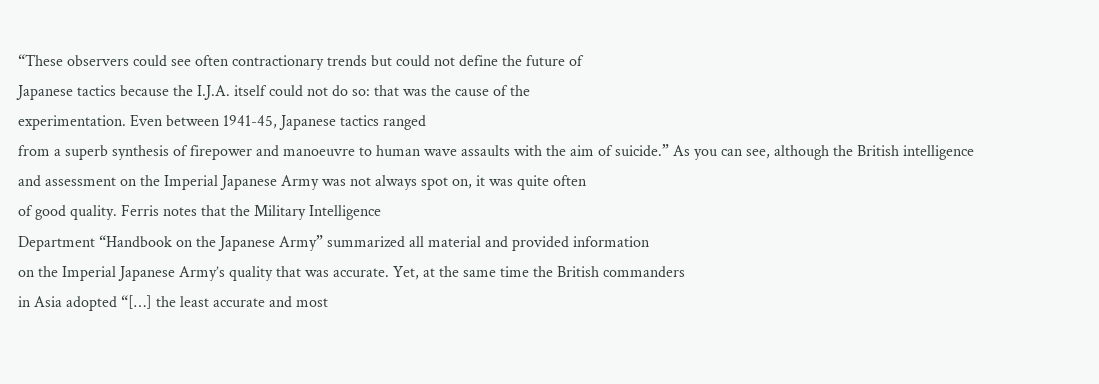“These observers could see often contractionary trends but could not define the future of
Japanese tactics because the I.J.A. itself could not do so: that was the cause of the
experimentation. Even between 1941-45, Japanese tactics ranged
from a superb synthesis of firepower and manoeuvre to human wave assaults with the aim of suicide.” As you can see, although the British intelligence
and assessment on the Imperial Japanese Army was not always spot on, it was quite often
of good quality. Ferris notes that the Military Intelligence
Department “Handbook on the Japanese Army” summarized all material and provided information
on the Imperial Japanese Army’s quality that was accurate. Yet, at the same time the British commanders
in Asia adopted “[…] the least accurate and most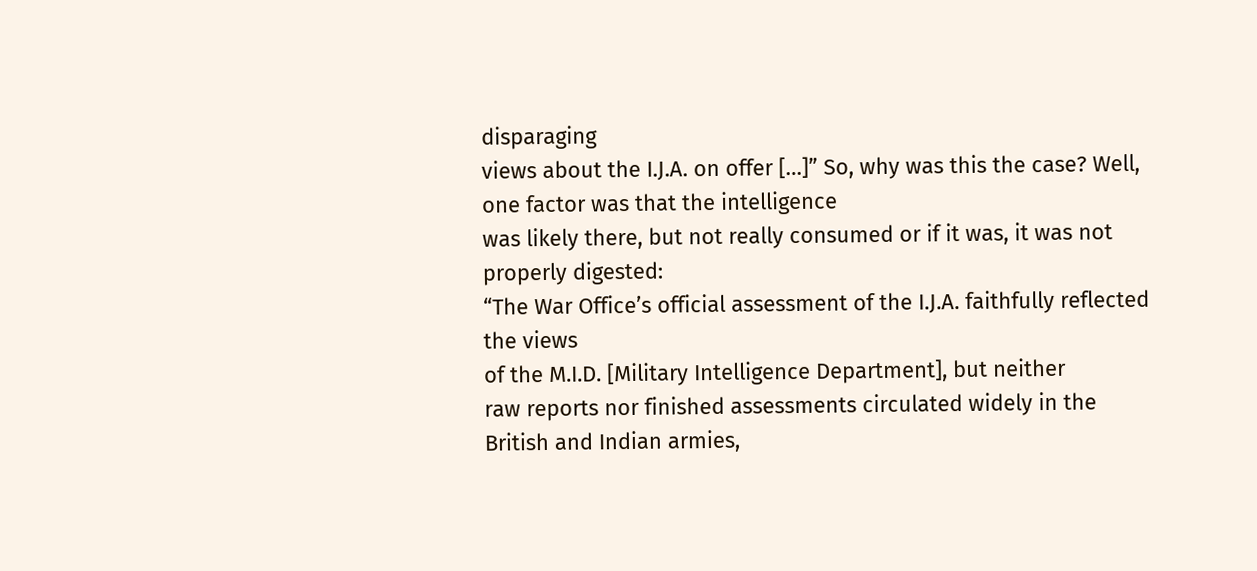disparaging
views about the I.J.A. on offer […]” So, why was this the case? Well, one factor was that the intelligence
was likely there, but not really consumed or if it was, it was not properly digested:
“The War Office’s official assessment of the I.J.A. faithfully reflected the views
of the M.I.D. [Military Intelligence Department], but neither
raw reports nor finished assessments circulated widely in the British and Indian armies,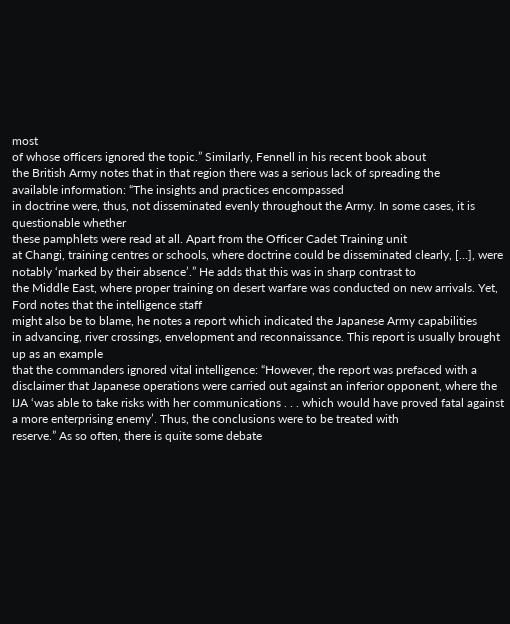most
of whose officers ignored the topic.” Similarly, Fennell in his recent book about
the British Army notes that in that region there was a serious lack of spreading the
available information: “The insights and practices encompassed
in doctrine were, thus, not disseminated evenly throughout the Army. In some cases, it is questionable whether
these pamphlets were read at all. Apart from the Officer Cadet Training unit
at Changi, training centres or schools, where doctrine could be disseminated clearly, […], were
notably ‘marked by their absence’.” He adds that this was in sharp contrast to
the Middle East, where proper training on desert warfare was conducted on new arrivals. Yet, Ford notes that the intelligence staff
might also be to blame, he notes a report which indicated the Japanese Army capabilities
in advancing, river crossings, envelopment and reconnaissance. This report is usually brought up as an example
that the commanders ignored vital intelligence: “However, the report was prefaced with a
disclaimer that Japanese operations were carried out against an inferior opponent, where the
IJA ‘was able to take risks with her communications . . . which would have proved fatal against
a more enterprising enemy’. Thus, the conclusions were to be treated with
reserve.” As so often, there is quite some debate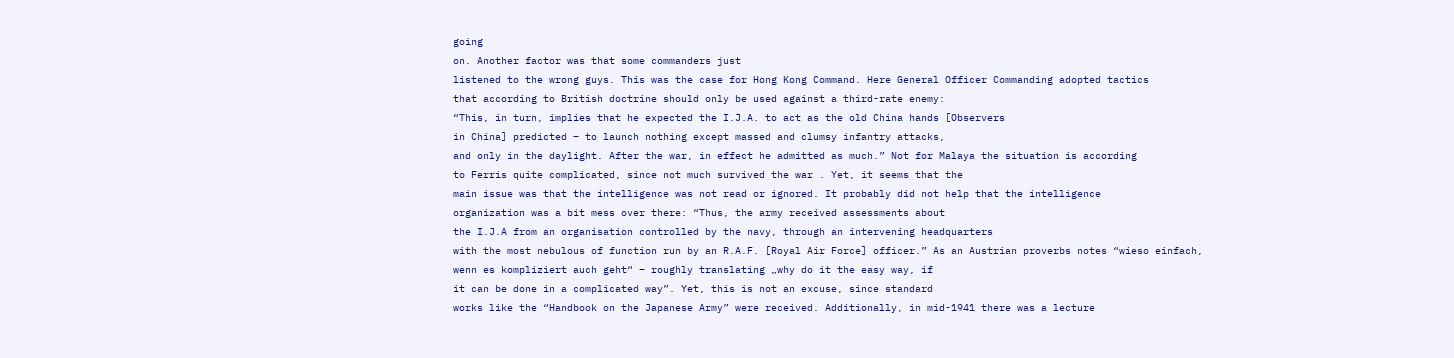going
on. Another factor was that some commanders just
listened to the wrong guys. This was the case for Hong Kong Command. Here General Officer Commanding adopted tactics
that according to British doctrine should only be used against a third-rate enemy:
“This, in turn, implies that he expected the I.J.A. to act as the old China hands [Observers
in China] predicted – to launch nothing except massed and clumsy infantry attacks,
and only in the daylight. After the war, in effect he admitted as much.” Not for Malaya the situation is according
to Ferris quite complicated, since not much survived the war . Yet, it seems that the
main issue was that the intelligence was not read or ignored. It probably did not help that the intelligence
organization was a bit mess over there: “Thus, the army received assessments about
the I.J.A from an organisation controlled by the navy, through an intervening headquarters
with the most nebulous of function run by an R.A.F. [Royal Air Force] officer.” As an Austrian proverbs notes “wieso einfach,
wenn es kompliziert auch geht“ – roughly translating „why do it the easy way, if
it can be done in a complicated way”. Yet, this is not an excuse, since standard
works like the “Handbook on the Japanese Army” were received. Additionally, in mid-1941 there was a lecture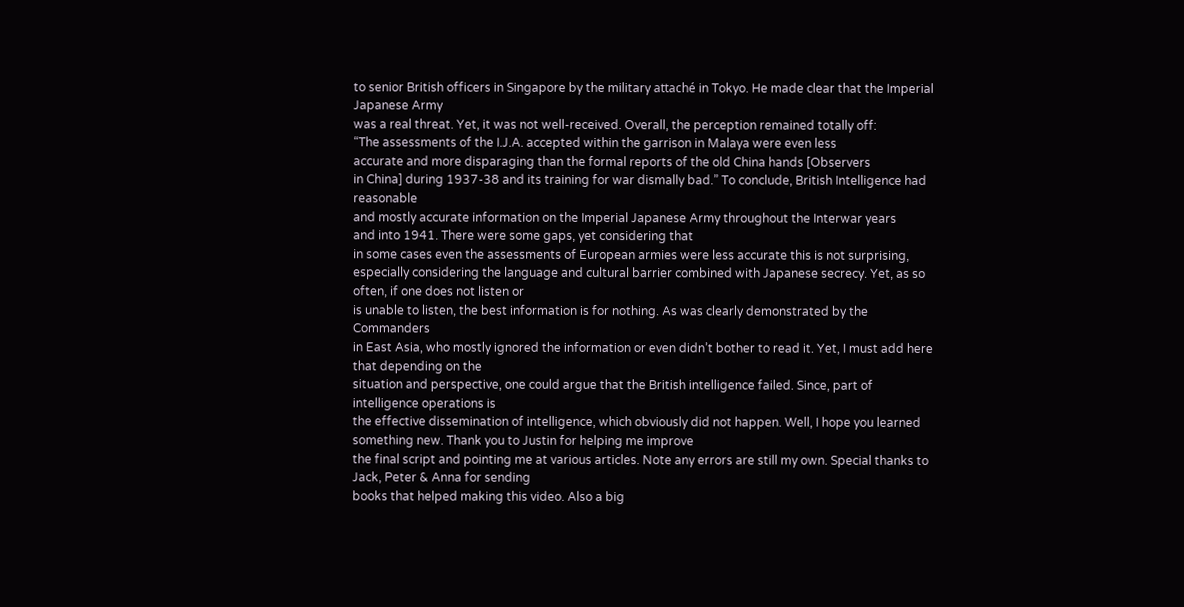to senior British officers in Singapore by the military attaché in Tokyo. He made clear that the Imperial Japanese Army
was a real threat. Yet, it was not well-received. Overall, the perception remained totally off:
“The assessments of the I.J.A. accepted within the garrison in Malaya were even less
accurate and more disparaging than the formal reports of the old China hands [Observers
in China] during 1937-38 and its training for war dismally bad.” To conclude, British Intelligence had reasonable
and mostly accurate information on the Imperial Japanese Army throughout the Interwar years
and into 1941. There were some gaps, yet considering that
in some cases even the assessments of European armies were less accurate this is not surprising,
especially considering the language and cultural barrier combined with Japanese secrecy. Yet, as so often, if one does not listen or
is unable to listen, the best information is for nothing. As was clearly demonstrated by the Commanders
in East Asia, who mostly ignored the information or even didn’t bother to read it. Yet, I must add here that depending on the
situation and perspective, one could argue that the British intelligence failed. Since, part of intelligence operations is
the effective dissemination of intelligence, which obviously did not happen. Well, I hope you learned something new. Thank you to Justin for helping me improve
the final script and pointing me at various articles. Note any errors are still my own. Special thanks to Jack, Peter & Anna for sending
books that helped making this video. Also a big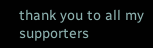thank you to all my supporters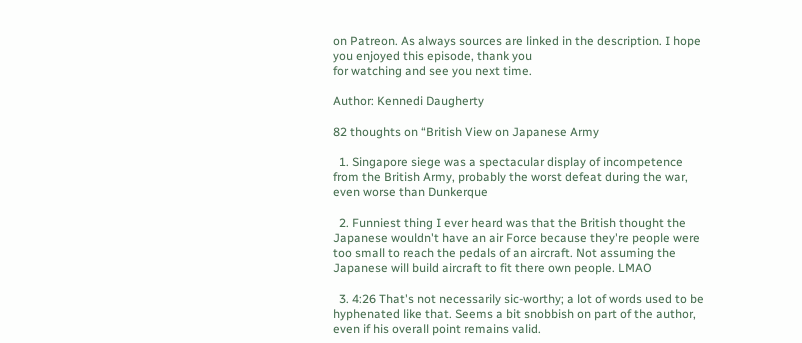on Patreon. As always sources are linked in the description. I hope you enjoyed this episode, thank you
for watching and see you next time.

Author: Kennedi Daugherty

82 thoughts on “British View on Japanese Army

  1. Singapore siege was a spectacular display of incompetence from the British Army, probably the worst defeat during the war, even worse than Dunkerque

  2. Funniest thing I ever heard was that the British thought the Japanese wouldn't have an air Force because they're people were too small to reach the pedals of an aircraft. Not assuming the Japanese will build aircraft to fit there own people. LMAO

  3. 4:26 That's not necessarily sic-worthy; a lot of words used to be hyphenated like that. Seems a bit snobbish on part of the author, even if his overall point remains valid.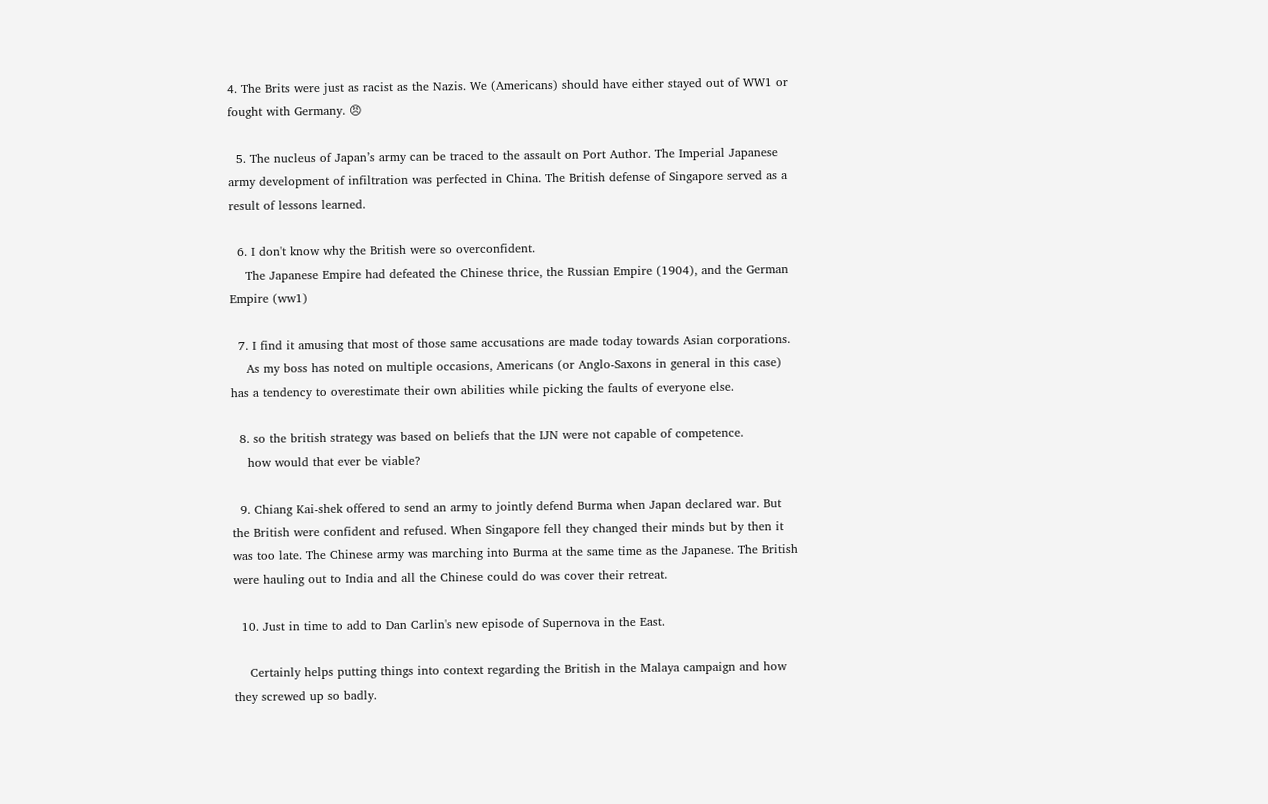4. The Brits were just as racist as the Nazis. We (Americans) should have either stayed out of WW1 or fought with Germany. 😠

  5. The nucleus of Japan’s army can be traced to the assault on Port Author. The Imperial Japanese army development of infiltration was perfected in China. The British defense of Singapore served as a result of lessons learned.

  6. I don't know why the British were so overconfident.
    The Japanese Empire had defeated the Chinese thrice, the Russian Empire (1904), and the German Empire (ww1)

  7. I find it amusing that most of those same accusations are made today towards Asian corporations.
    As my boss has noted on multiple occasions, Americans (or Anglo-Saxons in general in this case) has a tendency to overestimate their own abilities while picking the faults of everyone else.

  8. so the british strategy was based on beliefs that the IJN were not capable of competence.
    how would that ever be viable?

  9. Chiang Kai-shek offered to send an army to jointly defend Burma when Japan declared war. But the British were confident and refused. When Singapore fell they changed their minds but by then it was too late. The Chinese army was marching into Burma at the same time as the Japanese. The British were hauling out to India and all the Chinese could do was cover their retreat.

  10. Just in time to add to Dan Carlin's new episode of Supernova in the East.

    Certainly helps putting things into context regarding the British in the Malaya campaign and how they screwed up so badly.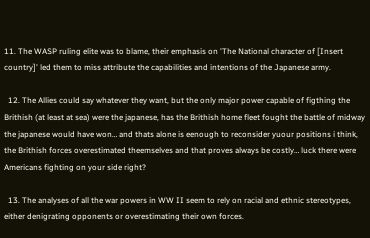11. The WASP ruling elite was to blame, their emphasis on 'The National character of [Insert country]' led them to miss attribute the capabilities and intentions of the Japanese army.

  12. The Allies could say whatever they want, but the only major power capable of figthing the Brithish (at least at sea) were the japanese, has the Brithish home fleet fought the battle of midway the japanese would have won… and thats alone is eenough to reconsider yuour positions i think, the Brithish forces overestimated theemselves and that proves always be costly… luck there were Americans fighting on your side right?

  13. The analyses of all the war powers in WW II seem to rely on racial and ethnic stereotypes, either denigrating opponents or overestimating their own forces.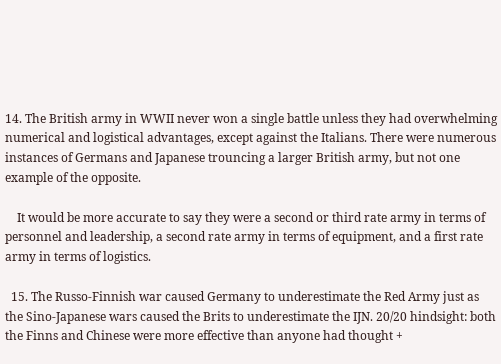14. The British army in WWII never won a single battle unless they had overwhelming numerical and logistical advantages, except against the Italians. There were numerous instances of Germans and Japanese trouncing a larger British army, but not one example of the opposite.

    It would be more accurate to say they were a second or third rate army in terms of personnel and leadership, a second rate army in terms of equipment, and a first rate army in terms of logistics.

  15. The Russo-Finnish war caused Germany to underestimate the Red Army just as the Sino-Japanese wars caused the Brits to underestimate the IJN. 20/20 hindsight: both the Finns and Chinese were more effective than anyone had thought +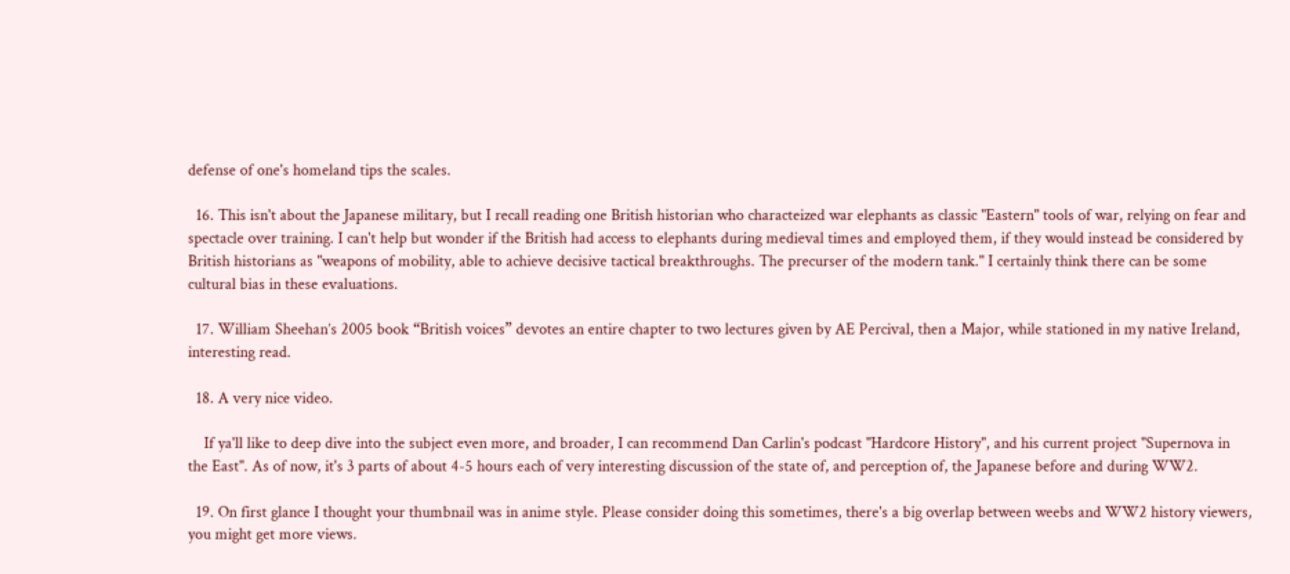defense of one's homeland tips the scales.

  16. This isn't about the Japanese military, but I recall reading one British historian who characteized war elephants as classic "Eastern" tools of war, relying on fear and spectacle over training. I can't help but wonder if the British had access to elephants during medieval times and employed them, if they would instead be considered by British historians as "weapons of mobility, able to achieve decisive tactical breakthroughs. The precurser of the modern tank." I certainly think there can be some cultural bias in these evaluations.

  17. William Sheehan’s 2005 book “British voices” devotes an entire chapter to two lectures given by AE Percival, then a Major, while stationed in my native Ireland, interesting read.

  18. A very nice video.

    If ya'll like to deep dive into the subject even more, and broader, I can recommend Dan Carlin's podcast "Hardcore History", and his current project "Supernova in the East". As of now, it's 3 parts of about 4-5 hours each of very interesting discussion of the state of, and perception of, the Japanese before and during WW2.

  19. On first glance I thought your thumbnail was in anime style. Please consider doing this sometimes, there's a big overlap between weebs and WW2 history viewers, you might get more views.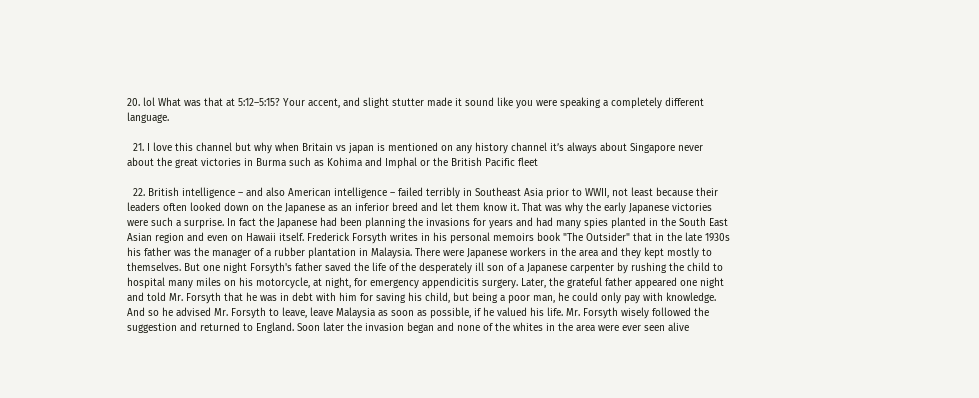20. lol What was that at 5:12–5:15? Your accent, and slight stutter made it sound like you were speaking a completely different language.

  21. I love this channel but why when Britain vs japan is mentioned on any history channel it’s always about Singapore never about the great victories in Burma such as Kohima and Imphal or the British Pacific fleet

  22. British intelligence – and also American intelligence – failed terribly in Southeast Asia prior to WWII, not least because their leaders often looked down on the Japanese as an inferior breed and let them know it. That was why the early Japanese victories were such a surprise. In fact the Japanese had been planning the invasions for years and had many spies planted in the South East Asian region and even on Hawaii itself. Frederick Forsyth writes in his personal memoirs book "The Outsider" that in the late 1930s his father was the manager of a rubber plantation in Malaysia. There were Japanese workers in the area and they kept mostly to themselves. But one night Forsyth's father saved the life of the desperately ill son of a Japanese carpenter by rushing the child to hospital many miles on his motorcycle, at night, for emergency appendicitis surgery. Later, the grateful father appeared one night and told Mr. Forsyth that he was in debt with him for saving his child, but being a poor man, he could only pay with knowledge. And so he advised Mr. Forsyth to leave, leave Malaysia as soon as possible, if he valued his life. Mr. Forsyth wisely followed the suggestion and returned to England. Soon later the invasion began and none of the whites in the area were ever seen alive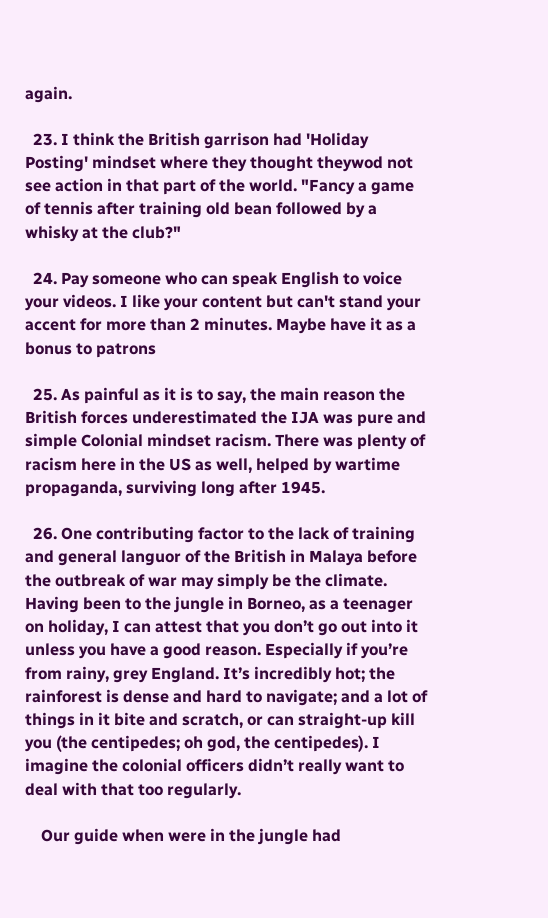again.

  23. I think the British garrison had 'Holiday Posting' mindset where they thought theywod not see action in that part of the world. "Fancy a game of tennis after training old bean followed by a whisky at the club?"

  24. Pay someone who can speak English to voice your videos. I like your content but can't stand your accent for more than 2 minutes. Maybe have it as a bonus to patrons

  25. As painful as it is to say, the main reason the British forces underestimated the IJA was pure and simple Colonial mindset racism. There was plenty of racism here in the US as well, helped by wartime propaganda, surviving long after 1945.

  26. One contributing factor to the lack of training and general languor of the British in Malaya before the outbreak of war may simply be the climate. Having been to the jungle in Borneo, as a teenager on holiday, I can attest that you don’t go out into it unless you have a good reason. Especially if you’re from rainy, grey England. It’s incredibly hot; the rainforest is dense and hard to navigate; and a lot of things in it bite and scratch, or can straight-up kill you (the centipedes; oh god, the centipedes). I imagine the colonial officers didn’t really want to deal with that too regularly.

    Our guide when were in the jungle had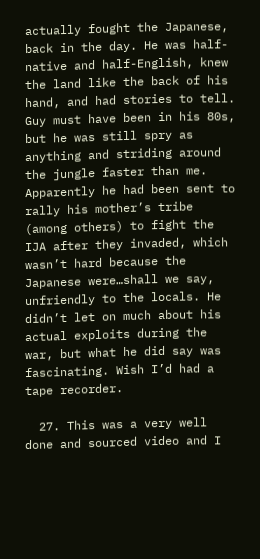actually fought the Japanese, back in the day. He was half-native and half-English, knew the land like the back of his hand, and had stories to tell. Guy must have been in his 80s, but he was still spry as anything and striding around the jungle faster than me. Apparently he had been sent to rally his mother’s tribe (among others) to fight the IJA after they invaded, which wasn’t hard because the Japanese were…shall we say, unfriendly to the locals. He didn’t let on much about his actual exploits during the war, but what he did say was fascinating. Wish I’d had a tape recorder.

  27. This was a very well done and sourced video and I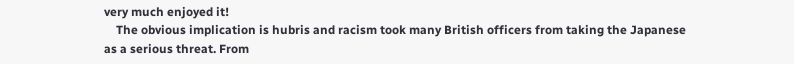very much enjoyed it!
    The obvious implication is hubris and racism took many British officers from taking the Japanese as a serious threat. From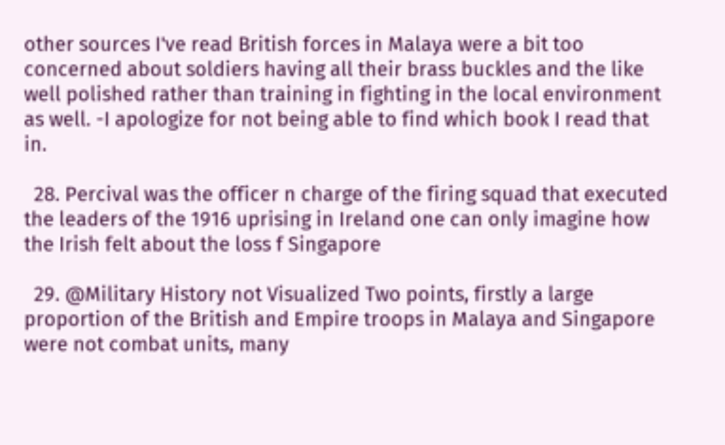other sources I've read British forces in Malaya were a bit too concerned about soldiers having all their brass buckles and the like well polished rather than training in fighting in the local environment as well. -I apologize for not being able to find which book I read that in.

  28. Percival was the officer n charge of the firing squad that executed the leaders of the 1916 uprising in Ireland one can only imagine how the Irish felt about the loss f Singapore

  29. @Military History not Visualized Two points, firstly a large proportion of the British and Empire troops in Malaya and Singapore were not combat units, many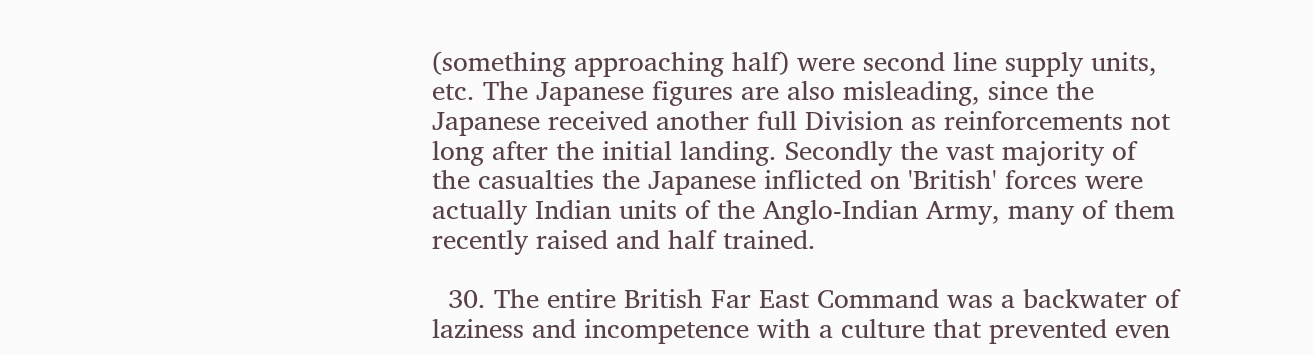(something approaching half) were second line supply units, etc. The Japanese figures are also misleading, since the Japanese received another full Division as reinforcements not long after the initial landing. Secondly the vast majority of the casualties the Japanese inflicted on 'British' forces were actually Indian units of the Anglo-Indian Army, many of them recently raised and half trained.

  30. The entire British Far East Command was a backwater of laziness and incompetence with a culture that prevented even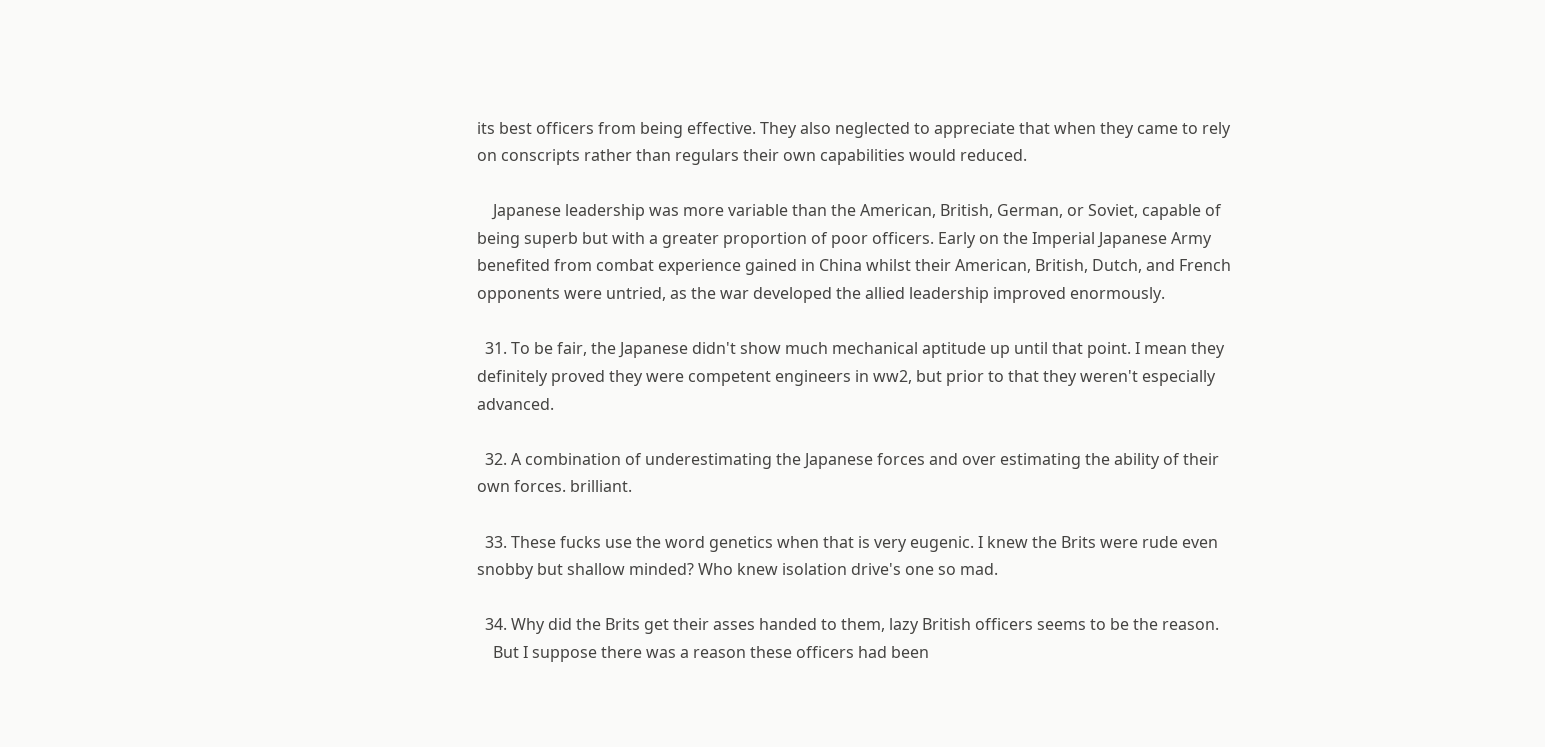its best officers from being effective. They also neglected to appreciate that when they came to rely on conscripts rather than regulars their own capabilities would reduced.

    Japanese leadership was more variable than the American, British, German, or Soviet, capable of being superb but with a greater proportion of poor officers. Early on the Imperial Japanese Army benefited from combat experience gained in China whilst their American, British, Dutch, and French opponents were untried, as the war developed the allied leadership improved enormously.

  31. To be fair, the Japanese didn't show much mechanical aptitude up until that point. I mean they definitely proved they were competent engineers in ww2, but prior to that they weren't especially advanced.

  32. A combination of underestimating the Japanese forces and over estimating the ability of their own forces. brilliant.

  33. These fucks use the word genetics when that is very eugenic. I knew the Brits were rude even snobby but shallow minded? Who knew isolation drive's one so mad.

  34. Why did the Brits get their asses handed to them, lazy British officers seems to be the reason.
    But I suppose there was a reason these officers had been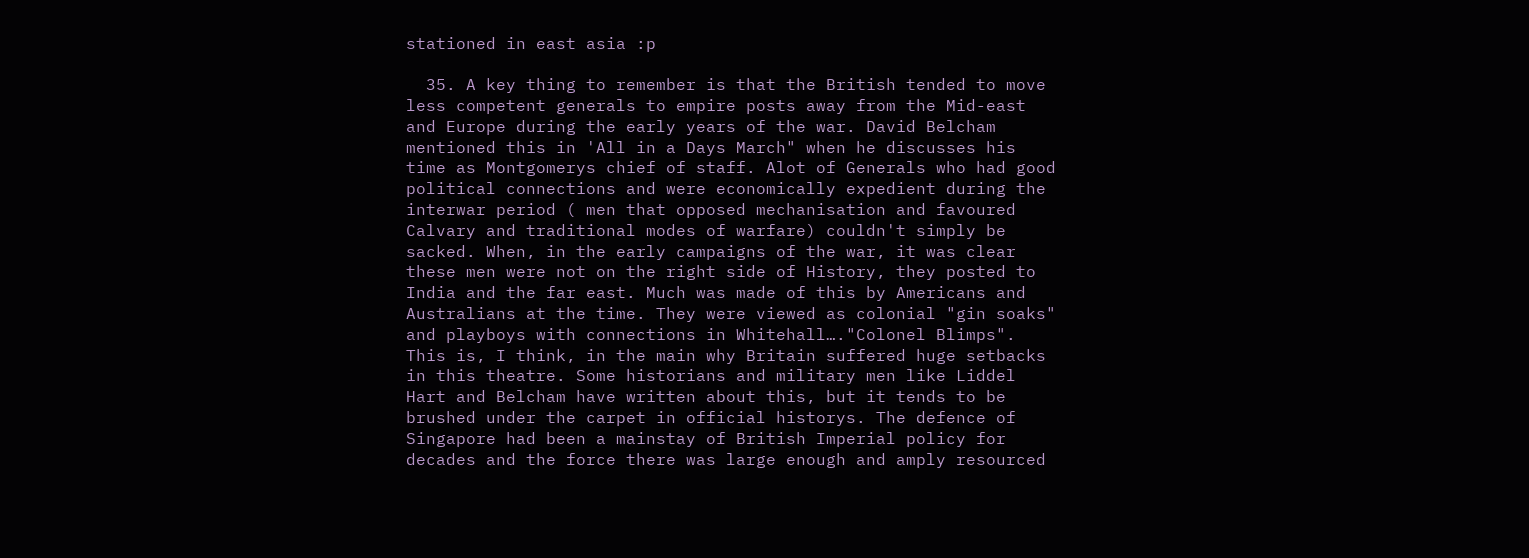stationed in east asia :p

  35. A key thing to remember is that the British tended to move less competent generals to empire posts away from the Mid-east and Europe during the early years of the war. David Belcham mentioned this in 'All in a Days March" when he discusses his time as Montgomerys chief of staff. Alot of Generals who had good political connections and were economically expedient during the interwar period ( men that opposed mechanisation and favoured Calvary and traditional modes of warfare) couldn't simply be sacked. When, in the early campaigns of the war, it was clear these men were not on the right side of History, they posted to India and the far east. Much was made of this by Americans and Australians at the time. They were viewed as colonial "gin soaks" and playboys with connections in Whitehall…."Colonel Blimps". This is, I think, in the main why Britain suffered huge setbacks in this theatre. Some historians and military men like Liddel Hart and Belcham have written about this, but it tends to be brushed under the carpet in official historys. The defence of Singapore had been a mainstay of British Imperial policy for decades and the force there was large enough and amply resourced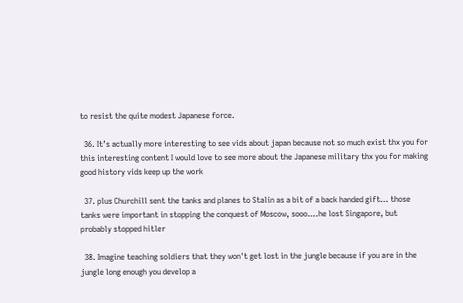to resist the quite modest Japanese force.

  36. It’s actually more interesting to see vids about japan because not so much exist thx you for this interesting content I would love to see more about the Japanese military thx you for making good history vids keep up the work

  37. plus Churchill sent the tanks and planes to Stalin as a bit of a back handed gift… those tanks were important in stopping the conquest of Moscow, sooo….he lost Singapore, but probably stopped hitler

  38. Imagine teaching soldiers that they won't get lost in the jungle because if you are in the jungle long enough you develop a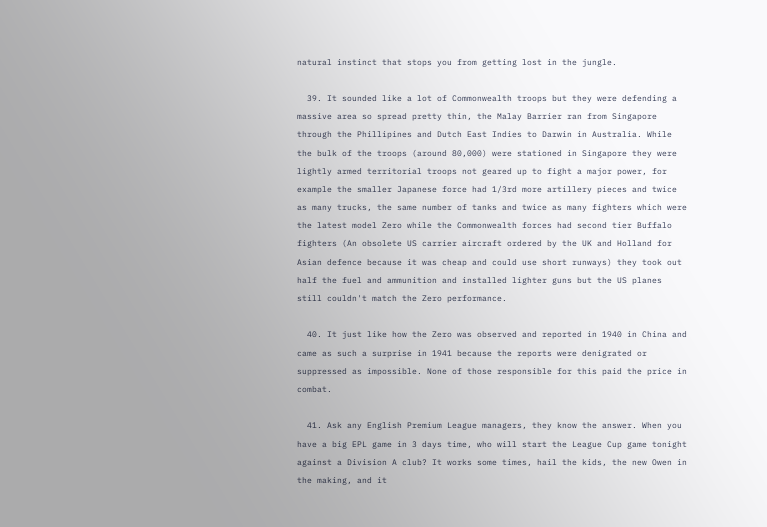natural instinct that stops you from getting lost in the jungle.

  39. It sounded like a lot of Commonwealth troops but they were defending a massive area so spread pretty thin, the Malay Barrier ran from Singapore through the Phillipines and Dutch East Indies to Darwin in Australia. While the bulk of the troops (around 80,000) were stationed in Singapore they were lightly armed territorial troops not geared up to fight a major power, for example the smaller Japanese force had 1/3rd more artillery pieces and twice as many trucks, the same number of tanks and twice as many fighters which were the latest model Zero while the Commonwealth forces had second tier Buffalo fighters (An obsolete US carrier aircraft ordered by the UK and Holland for Asian defence because it was cheap and could use short runways) they took out half the fuel and ammunition and installed lighter guns but the US planes still couldn't match the Zero performance.

  40. It just like how the Zero was observed and reported in 1940 in China and came as such a surprise in 1941 because the reports were denigrated or suppressed as impossible. None of those responsible for this paid the price in combat.

  41. Ask any English Premium League managers, they know the answer. When you have a big EPL game in 3 days time, who will start the League Cup game tonight against a Division A club? It works some times, hail the kids, the new Owen in the making, and it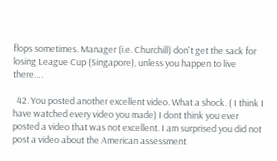flops sometimes. Manager (i.e. Churchill) don't get the sack for losing League Cup (Singapore), unless you happen to live there….

  42. You posted another excellent video. What a shock. ( I think I have watched every video you made) I dont think you ever posted a video that was not excellent. I am surprised you did not post a video about the American assessment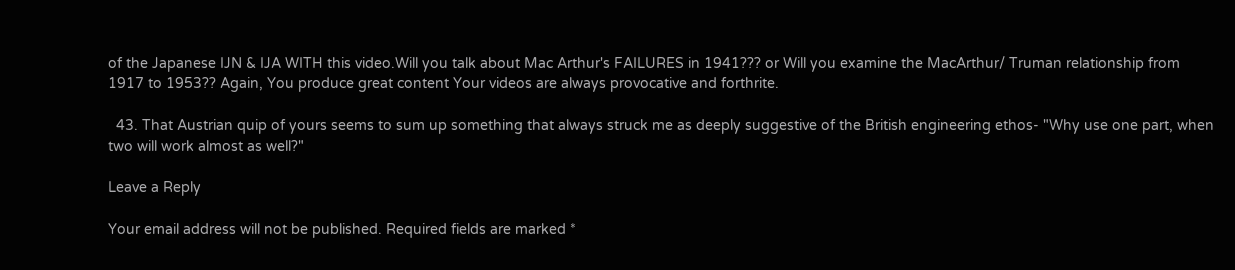of the Japanese IJN & IJA WITH this video.Will you talk about Mac Arthur's FAILURES in 1941??? or Will you examine the MacArthur/ Truman relationship from 1917 to 1953?? Again, You produce great content Your videos are always provocative and forthrite.

  43. That Austrian quip of yours seems to sum up something that always struck me as deeply suggestive of the British engineering ethos- "Why use one part, when two will work almost as well?"

Leave a Reply

Your email address will not be published. Required fields are marked *